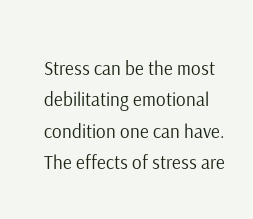Stress can be the most debilitating emotional condition one can have. The effects of stress are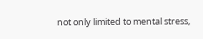not only limited to mental stress,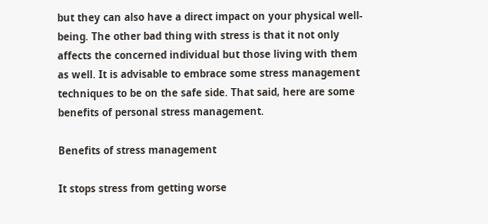but they can also have a direct impact on your physical well-being. The other bad thing with stress is that it not only affects the concerned individual but those living with them as well. It is advisable to embrace some stress management techniques to be on the safe side. That said, here are some benefits of personal stress management.

Benefits of stress management

It stops stress from getting worse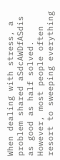When dealing with stress, a problem shared aSdcAWDfASdis as good as half solved. However, most people often resort to sweeping everything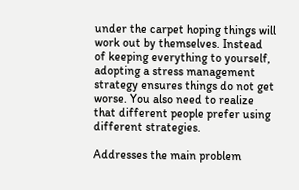under the carpet hoping things will work out by themselves. Instead of keeping everything to yourself, adopting a stress management strategy ensures things do not get worse. You also need to realize that different people prefer using different strategies.

Addresses the main problem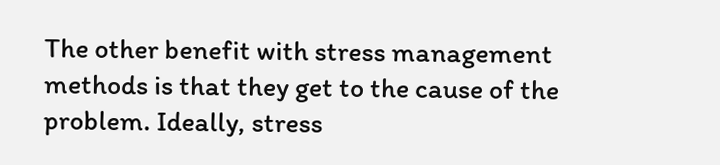The other benefit with stress management methods is that they get to the cause of the problem. Ideally, stress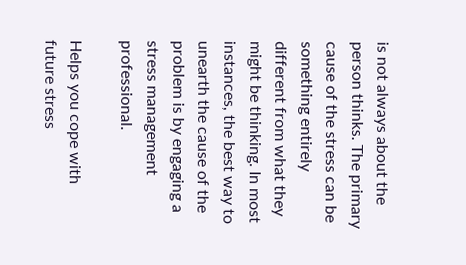is not always about the person thinks. The primary cause of the stress can be something entirely different from what they might be thinking. In most instances, the best way to unearth the cause of the problem is by engaging a stress management professional.

Helps you cope with future stress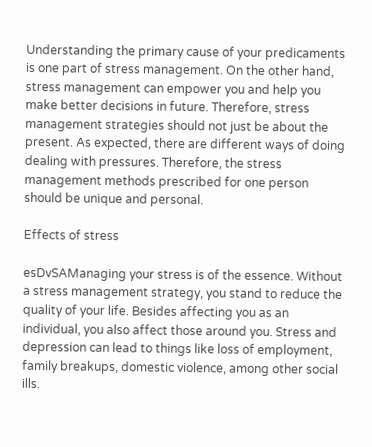Understanding the primary cause of your predicaments is one part of stress management. On the other hand, stress management can empower you and help you make better decisions in future. Therefore, stress management strategies should not just be about the present. As expected, there are different ways of doing dealing with pressures. Therefore, the stress management methods prescribed for one person should be unique and personal.

Effects of stress

esDvSAManaging your stress is of the essence. Without a stress management strategy, you stand to reduce the quality of your life. Besides affecting you as an individual, you also affect those around you. Stress and depression can lead to things like loss of employment, family breakups, domestic violence, among other social ills.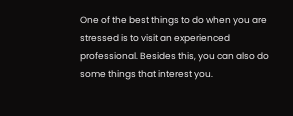One of the best things to do when you are stressed is to visit an experienced professional. Besides this, you can also do some things that interest you.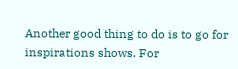Another good thing to do is to go for inspirations shows. For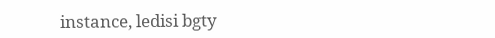instance, ledisi bgty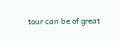tour can be of great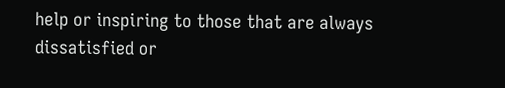help or inspiring to those that are always dissatisfied or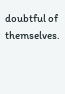doubtful of themselves.